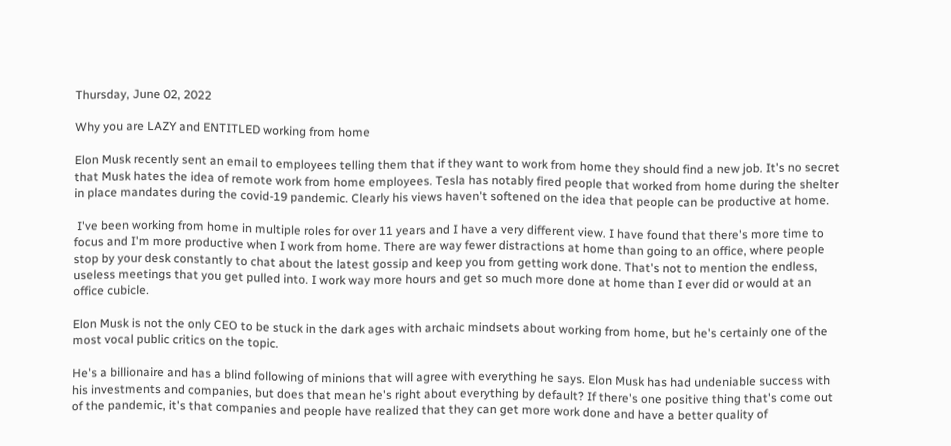Thursday, June 02, 2022

Why you are LAZY and ENTITLED working from home

Elon Musk recently sent an email to employees telling them that if they want to work from home they should find a new job. It's no secret that Musk hates the idea of remote work from home employees. Tesla has notably fired people that worked from home during the shelter in place mandates during the covid-19 pandemic. Clearly his views haven't softened on the idea that people can be productive at home.

 I've been working from home in multiple roles for over 11 years and I have a very different view. I have found that there's more time to focus and I'm more productive when I work from home. There are way fewer distractions at home than going to an office, where people stop by your desk constantly to chat about the latest gossip and keep you from getting work done. That's not to mention the endless, useless meetings that you get pulled into. I work way more hours and get so much more done at home than I ever did or would at an office cubicle.

Elon Musk is not the only CEO to be stuck in the dark ages with archaic mindsets about working from home, but he's certainly one of the most vocal public critics on the topic.

He's a billionaire and has a blind following of minions that will agree with everything he says. Elon Musk has had undeniable success with his investments and companies, but does that mean he's right about everything by default? If there's one positive thing that's come out of the pandemic, it's that companies and people have realized that they can get more work done and have a better quality of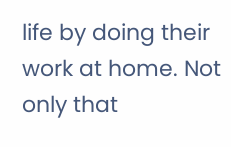life by doing their work at home. Not only that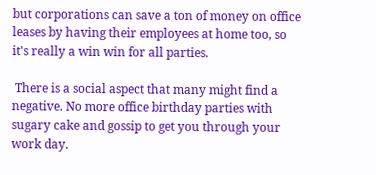but corporations can save a ton of money on office leases by having their employees at home too, so it's really a win win for all parties.

 There is a social aspect that many might find a negative. No more office birthday parties with sugary cake and gossip to get you through your work day.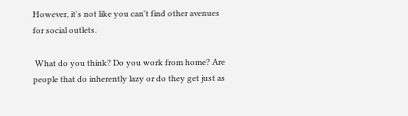However, it's not like you can't find other avenues for social outlets.

 What do you think? Do you work from home? Are people that do inherently lazy or do they get just as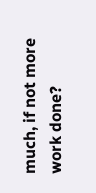much, if not more work done?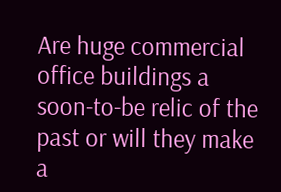Are huge commercial office buildings a soon-to-be relic of the past or will they make a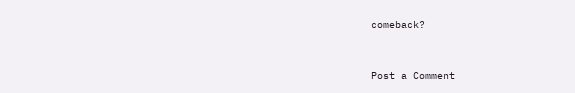comeback?


Post a Comment